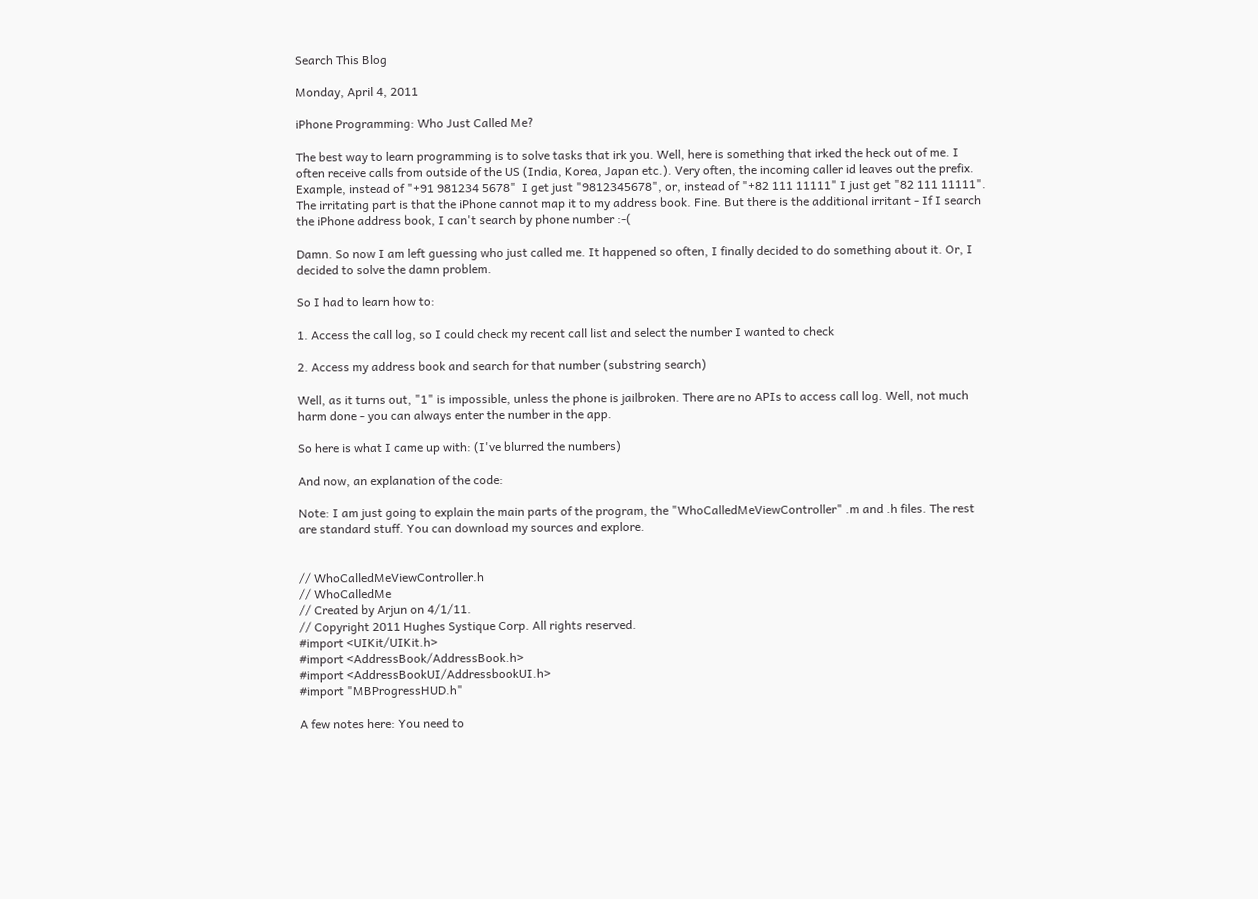Search This Blog

Monday, April 4, 2011

iPhone Programming: Who Just Called Me?

The best way to learn programming is to solve tasks that irk you. Well, here is something that irked the heck out of me. I often receive calls from outside of the US (India, Korea, Japan etc.). Very often, the incoming caller id leaves out the prefix. Example, instead of "+91 981234 5678"  I get just "9812345678", or, instead of "+82 111 11111" I just get "82 111 11111". The irritating part is that the iPhone cannot map it to my address book. Fine. But there is the additional irritant - If I search the iPhone address book, I can't search by phone number :-(

Damn. So now I am left guessing who just called me. It happened so often, I finally decided to do something about it. Or, I decided to solve the damn problem.

So I had to learn how to:

1. Access the call log, so I could check my recent call list and select the number I wanted to check

2. Access my address book and search for that number (substring search)

Well, as it turns out, "1" is impossible, unless the phone is jailbroken. There are no APIs to access call log. Well, not much harm done - you can always enter the number in the app.

So here is what I came up with: (I've blurred the numbers)

And now, an explanation of the code:

Note: I am just going to explain the main parts of the program, the "WhoCalledMeViewController" .m and .h files. The rest are standard stuff. You can download my sources and explore.


// WhoCalledMeViewController.h
// WhoCalledMe
// Created by Arjun on 4/1/11.
// Copyright 2011 Hughes Systique Corp. All rights reserved.
#import <UIKit/UIKit.h>
#import <AddressBook/AddressBook.h>
#import <AddressBookUI/AddressbookUI.h>
#import "MBProgressHUD.h"

A few notes here: You need to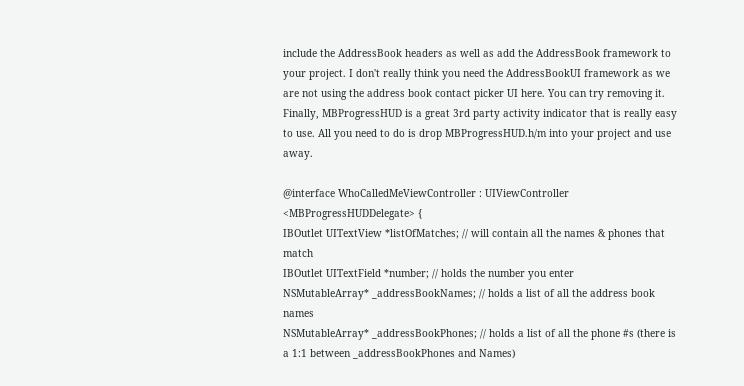include the AddressBook headers as well as add the AddressBook framework to your project. I don't really think you need the AddressBookUI framework as we are not using the address book contact picker UI here. You can try removing it. Finally, MBProgressHUD is a great 3rd party activity indicator that is really easy to use. All you need to do is drop MBProgressHUD.h/m into your project and use away.

@interface WhoCalledMeViewController : UIViewController <MBProgressHUDDelegate> {
IBOutlet UITextView *listOfMatches; // will contain all the names & phones that match
IBOutlet UITextField *number; // holds the number you enter
NSMutableArray* _addressBookNames; // holds a list of all the address book names
NSMutableArray* _addressBookPhones; // holds a list of all the phone #s (there is a 1:1 between _addressBookPhones and Names)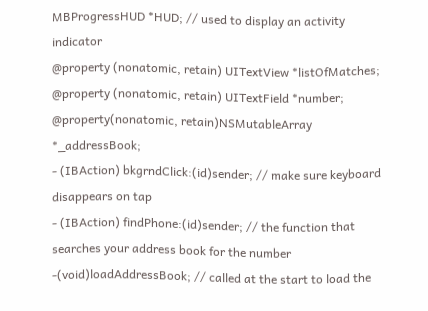MBProgressHUD *HUD; // used to display an activity indicator
@property (nonatomic, retain) UITextView *listOfMatches;
@property (nonatomic, retain) UITextField *number;
@property(nonatomic, retain)NSMutableArray *_addressBook;
- (IBAction) bkgrndClick:(id)sender; // make sure keyboard disappears on tap
- (IBAction) findPhone:(id)sender; // the function that searches your address book for the number
-(void)loadAddressBook; // called at the start to load the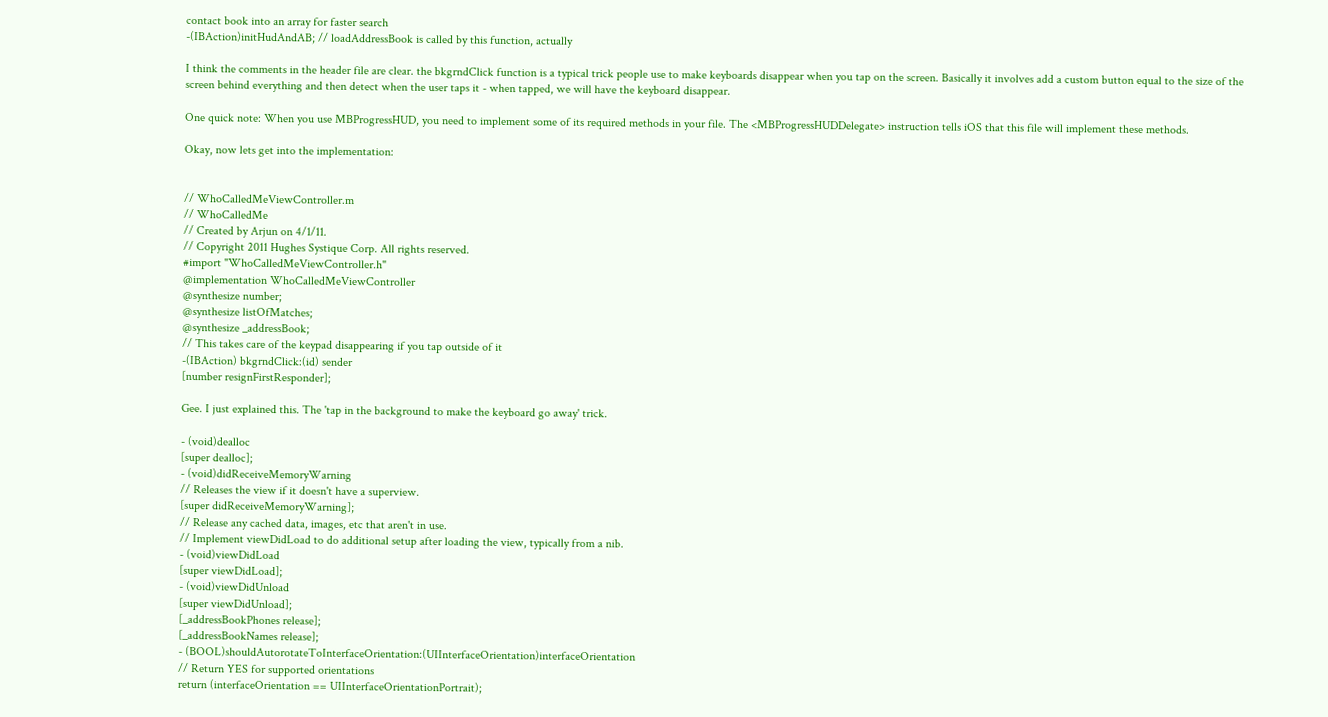contact book into an array for faster search
-(IBAction)initHudAndAB; // loadAddressBook is called by this function, actually

I think the comments in the header file are clear. the bkgrndClick function is a typical trick people use to make keyboards disappear when you tap on the screen. Basically it involves add a custom button equal to the size of the screen behind everything and then detect when the user taps it - when tapped, we will have the keyboard disappear.

One quick note: When you use MBProgressHUD, you need to implement some of its required methods in your file. The <MBProgressHUDDelegate> instruction tells iOS that this file will implement these methods.

Okay, now lets get into the implementation:


// WhoCalledMeViewController.m
// WhoCalledMe
// Created by Arjun on 4/1/11.
// Copyright 2011 Hughes Systique Corp. All rights reserved.
#import "WhoCalledMeViewController.h"
@implementation WhoCalledMeViewController
@synthesize number;
@synthesize listOfMatches;
@synthesize _addressBook;
// This takes care of the keypad disappearing if you tap outside of it
-(IBAction) bkgrndClick:(id) sender
[number resignFirstResponder];

Gee. I just explained this. The 'tap in the background to make the keyboard go away' trick.

- (void)dealloc
[super dealloc];
- (void)didReceiveMemoryWarning
// Releases the view if it doesn't have a superview.
[super didReceiveMemoryWarning];
// Release any cached data, images, etc that aren't in use.
// Implement viewDidLoad to do additional setup after loading the view, typically from a nib.
- (void)viewDidLoad
[super viewDidLoad];
- (void)viewDidUnload
[super viewDidUnload];
[_addressBookPhones release];
[_addressBookNames release];
- (BOOL)shouldAutorotateToInterfaceOrientation:(UIInterfaceOrientation)interfaceOrientation
// Return YES for supported orientations
return (interfaceOrientation == UIInterfaceOrientationPortrait);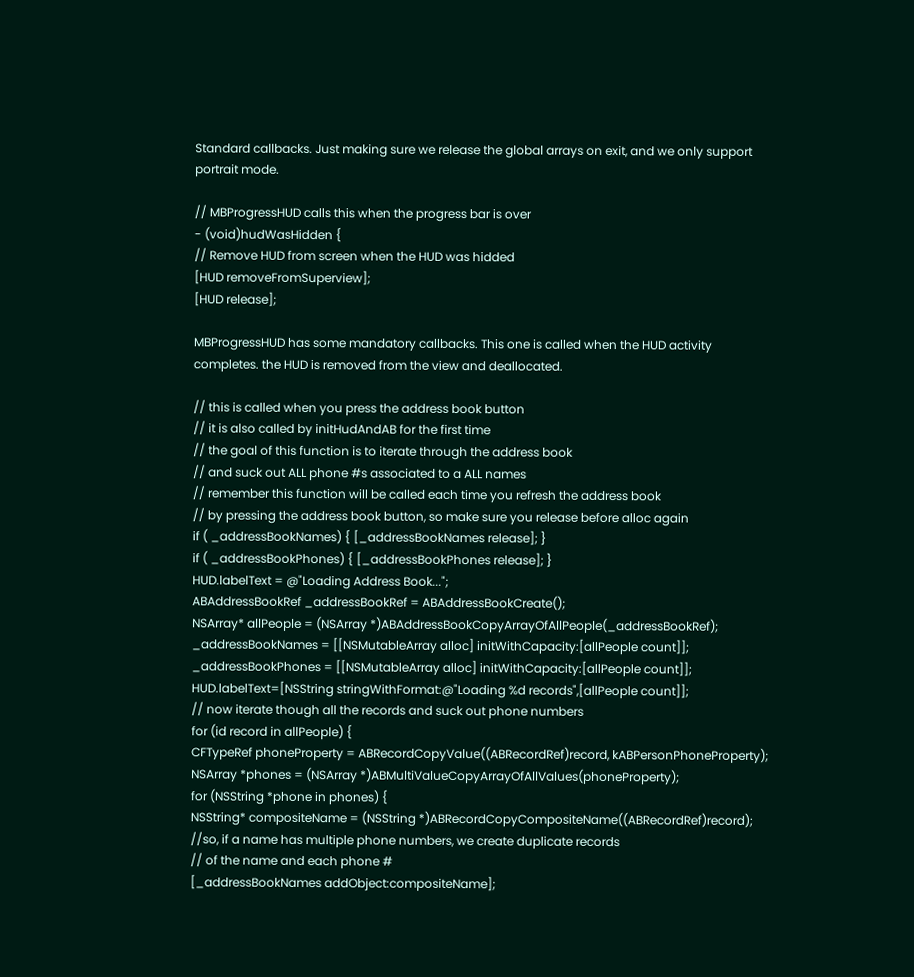Standard callbacks. Just making sure we release the global arrays on exit, and we only support portrait mode.

// MBProgressHUD calls this when the progress bar is over
- (void)hudWasHidden {
// Remove HUD from screen when the HUD was hidded
[HUD removeFromSuperview];
[HUD release];

MBProgressHUD has some mandatory callbacks. This one is called when the HUD activity completes. the HUD is removed from the view and deallocated.

// this is called when you press the address book button
// it is also called by initHudAndAB for the first time
// the goal of this function is to iterate through the address book
// and suck out ALL phone #s associated to a ALL names
// remember this function will be called each time you refresh the address book
// by pressing the address book button, so make sure you release before alloc again
if ( _addressBookNames) { [_addressBookNames release]; }
if ( _addressBookPhones) { [_addressBookPhones release]; }
HUD.labelText = @"Loading Address Book...";
ABAddressBookRef _addressBookRef = ABAddressBookCreate();
NSArray* allPeople = (NSArray *)ABAddressBookCopyArrayOfAllPeople(_addressBookRef);
_addressBookNames = [[NSMutableArray alloc] initWithCapacity:[allPeople count]];
_addressBookPhones = [[NSMutableArray alloc] initWithCapacity:[allPeople count]];
HUD.labelText=[NSString stringWithFormat:@"Loading %d records",[allPeople count]];
// now iterate though all the records and suck out phone numbers
for (id record in allPeople) {
CFTypeRef phoneProperty = ABRecordCopyValue((ABRecordRef)record, kABPersonPhoneProperty);
NSArray *phones = (NSArray *)ABMultiValueCopyArrayOfAllValues(phoneProperty);
for (NSString *phone in phones) {
NSString* compositeName = (NSString *)ABRecordCopyCompositeName((ABRecordRef)record);
//so, if a name has multiple phone numbers, we create duplicate records
// of the name and each phone #
[_addressBookNames addObject:compositeName];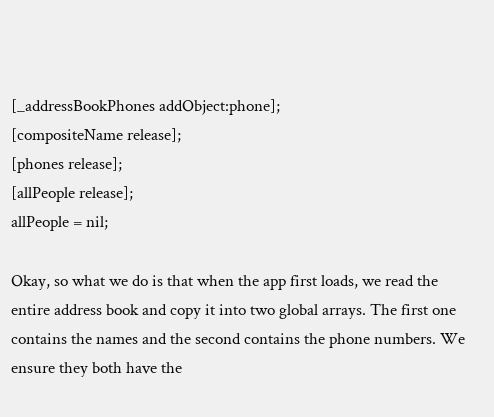[_addressBookPhones addObject:phone];
[compositeName release];
[phones release];
[allPeople release];
allPeople = nil;

Okay, so what we do is that when the app first loads, we read the entire address book and copy it into two global arrays. The first one contains the names and the second contains the phone numbers. We ensure they both have the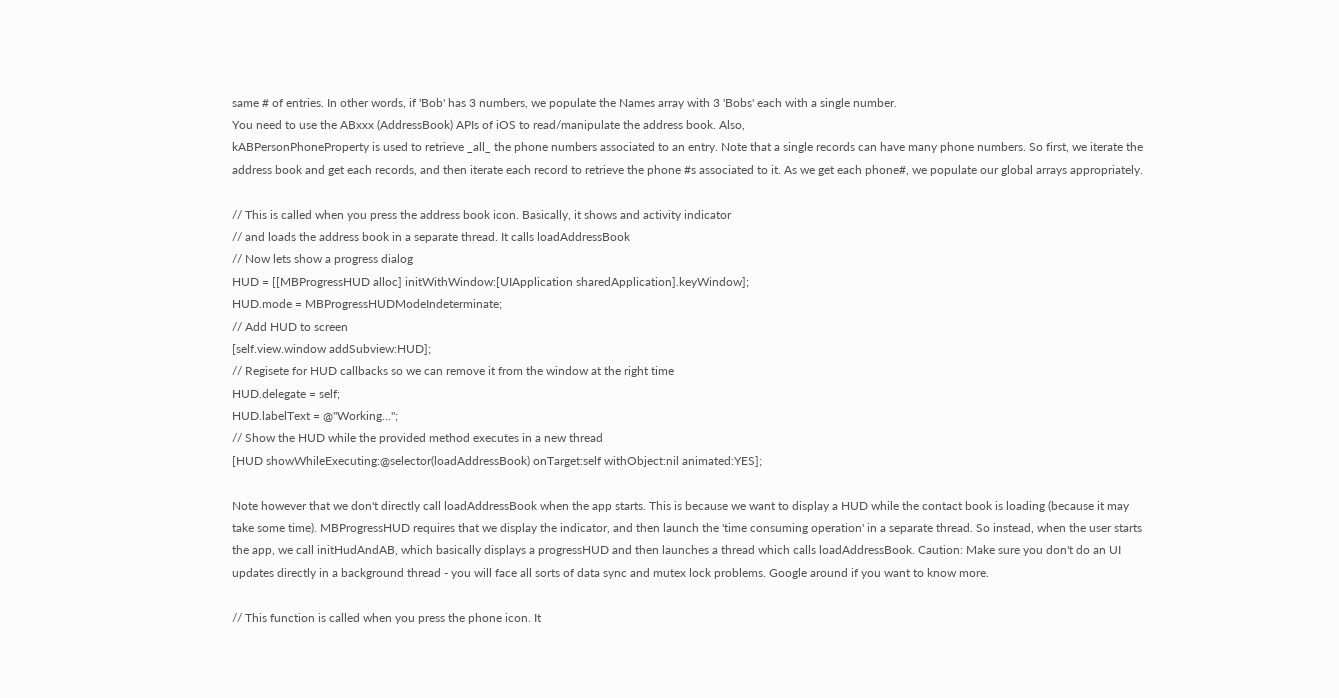same # of entries. In other words, if 'Bob' has 3 numbers, we populate the Names array with 3 'Bobs' each with a single number.
You need to use the ABxxx (AddressBook) APIs of iOS to read/manipulate the address book. Also,
kABPersonPhoneProperty is used to retrieve _all_ the phone numbers associated to an entry. Note that a single records can have many phone numbers. So first, we iterate the address book and get each records, and then iterate each record to retrieve the phone #s associated to it. As we get each phone#, we populate our global arrays appropriately.

// This is called when you press the address book icon. Basically, it shows and activity indicator
// and loads the address book in a separate thread. It calls loadAddressBook
// Now lets show a progress dialog
HUD = [[MBProgressHUD alloc] initWithWindow:[UIApplication sharedApplication].keyWindow];
HUD.mode = MBProgressHUDModeIndeterminate;
// Add HUD to screen
[self.view.window addSubview:HUD];
// Regisete for HUD callbacks so we can remove it from the window at the right time
HUD.delegate = self;
HUD.labelText = @"Working...";
// Show the HUD while the provided method executes in a new thread
[HUD showWhileExecuting:@selector(loadAddressBook) onTarget:self withObject:nil animated:YES];

Note however that we don't directly call loadAddressBook when the app starts. This is because we want to display a HUD while the contact book is loading (because it may take some time). MBProgressHUD requires that we display the indicator, and then launch the 'time consuming operation' in a separate thread. So instead, when the user starts the app, we call initHudAndAB, which basically displays a progressHUD and then launches a thread which calls loadAddressBook. Caution: Make sure you don't do an UI updates directly in a background thread - you will face all sorts of data sync and mutex lock problems. Google around if you want to know more.

// This function is called when you press the phone icon. It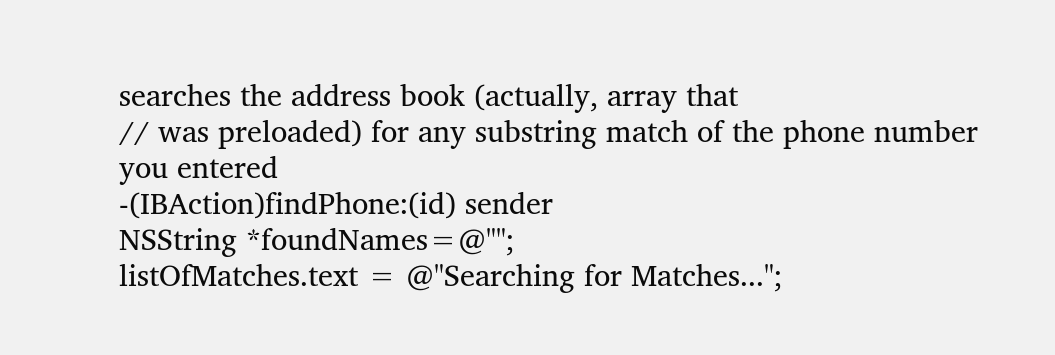searches the address book (actually, array that
// was preloaded) for any substring match of the phone number you entered
-(IBAction)findPhone:(id) sender
NSString *foundNames=@"";
listOfMatches.text = @"Searching for Matches...";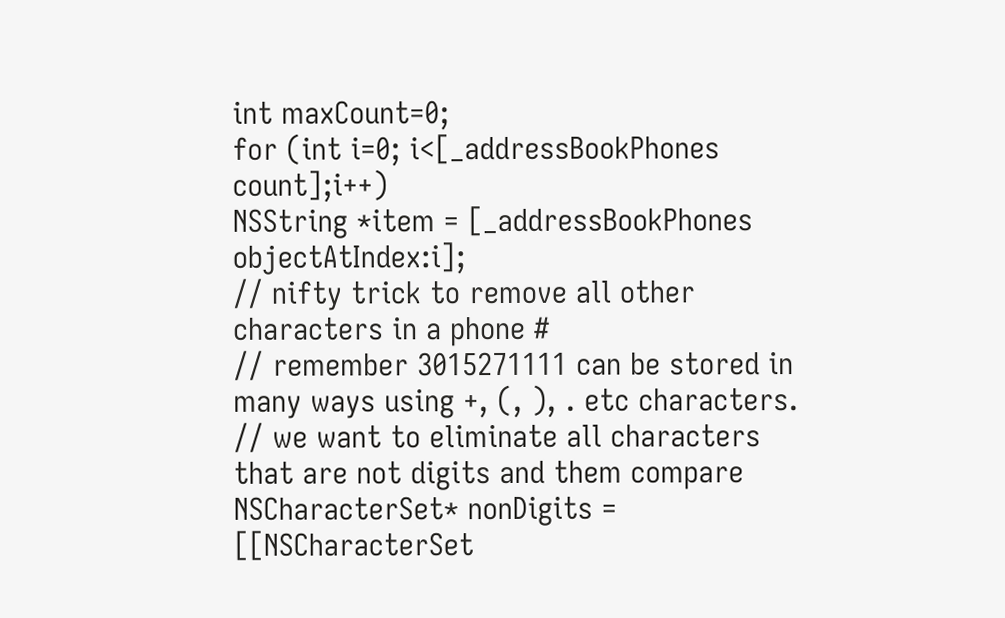int maxCount=0;
for (int i=0; i<[_addressBookPhones count];i++)
NSString *item = [_addressBookPhones objectAtIndex:i];
// nifty trick to remove all other characters in a phone #
// remember 3015271111 can be stored in many ways using +, (, ), . etc characters.
// we want to eliminate all characters that are not digits and them compare
NSCharacterSet* nonDigits = [[NSCharacterSet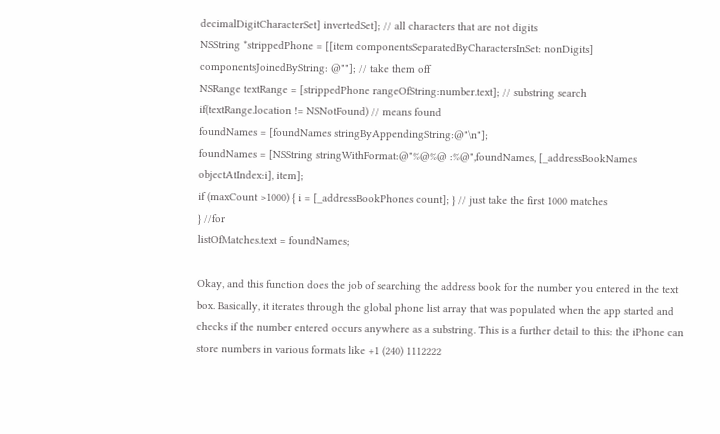decimalDigitCharacterSet] invertedSet]; // all characters that are not digits
NSString *strippedPhone = [[item componentsSeparatedByCharactersInSet: nonDigits] componentsJoinedByString: @""]; // take them off
NSRange textRange = [strippedPhone rangeOfString:number.text]; // substring search
if(textRange.location != NSNotFound) // means found
foundNames = [foundNames stringByAppendingString:@"\n"];
foundNames = [NSString stringWithFormat:@"%@%@ :%@",foundNames, [_addressBookNames objectAtIndex:i], item];
if (maxCount >1000) { i = [_addressBookPhones count]; } // just take the first 1000 matches
} //for
listOfMatches.text = foundNames;

Okay, and this function does the job of searching the address book for the number you entered in the text box. Basically, it iterates through the global phone list array that was populated when the app started and checks if the number entered occurs anywhere as a substring. This is a further detail to this: the iPhone can store numbers in various formats like +1 (240) 1112222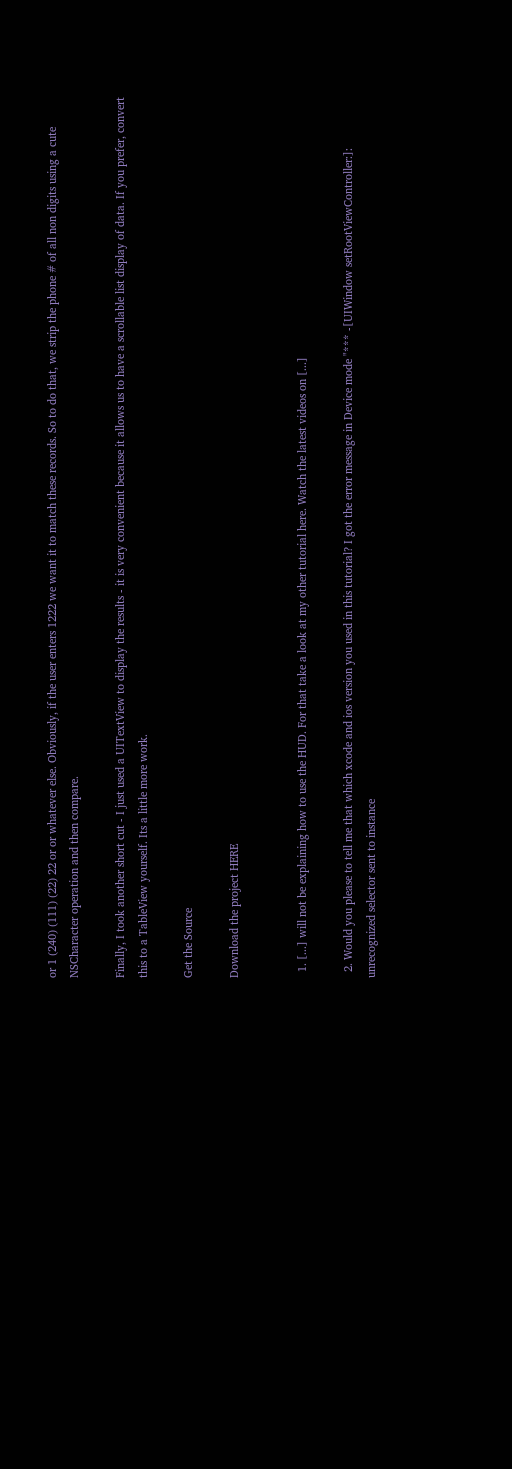or 1 (240) (111) (22) 22 or or whatever else. Obviously, if the user enters 1222 we want it to match these records. So to do that, we strip the phone # of all non digits using a cute NSCharacter operation and then compare.

Finally, I took another short cut - I just used a UITextView to display the results - it is very convenient because it allows us to have a scrollable list display of data. If you prefer, convert this to a TableView yourself. Its a little more work.

Get the Source

Download the project HERE


  1. [...] will not be explaining how to use the HUD. For that take a look at my other tutorial here. Watch the latest videos on [...]

  2. Would you please to tell me that which xcode and ios version you used in this tutorial? I got the error message in Device mode "*** -[UIWindow setRootViewController:]: unrecognized selector sent to instance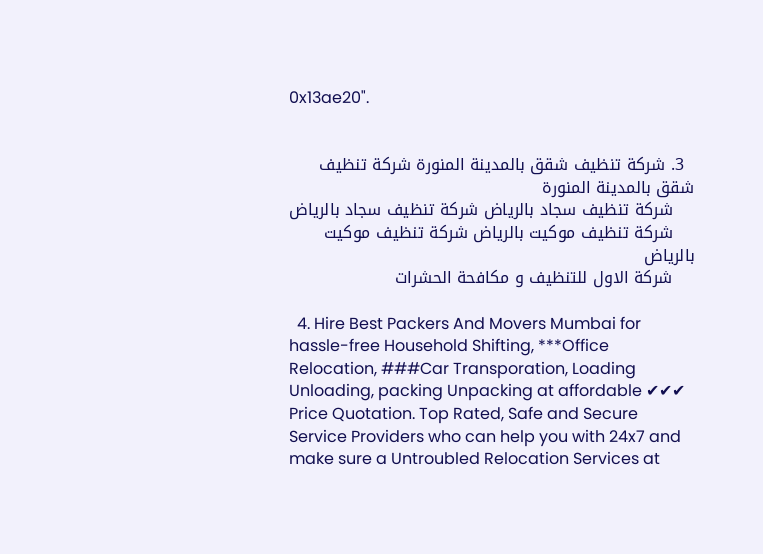0x13ae20".


  3. شركة تنظيف شقق بالمدينة المنورة شركة تنظيف شقق بالمدينة المنورة
    شركة تنظيف سجاد بالرياض شركة تنظيف سجاد بالرياض
    شركة تنظيف موكيت بالرياض شركة تنظيف موكيت بالرياض
    شركة الاول للتنظيف و مكافحة الحشرات

  4. Hire Best Packers And Movers Mumbai for hassle-free Household Shifting, ***Office Relocation, ###Car Transporation, Loading Unloading, packing Unpacking at affordable ✔✔✔ Price Quotation. Top Rated, Safe and Secure Service Providers who can help you with 24x7 and make sure a Untroubled Relocation Services at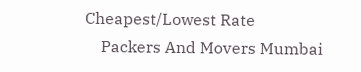Cheapest/Lowest Rate
    Packers And Movers Mumbai